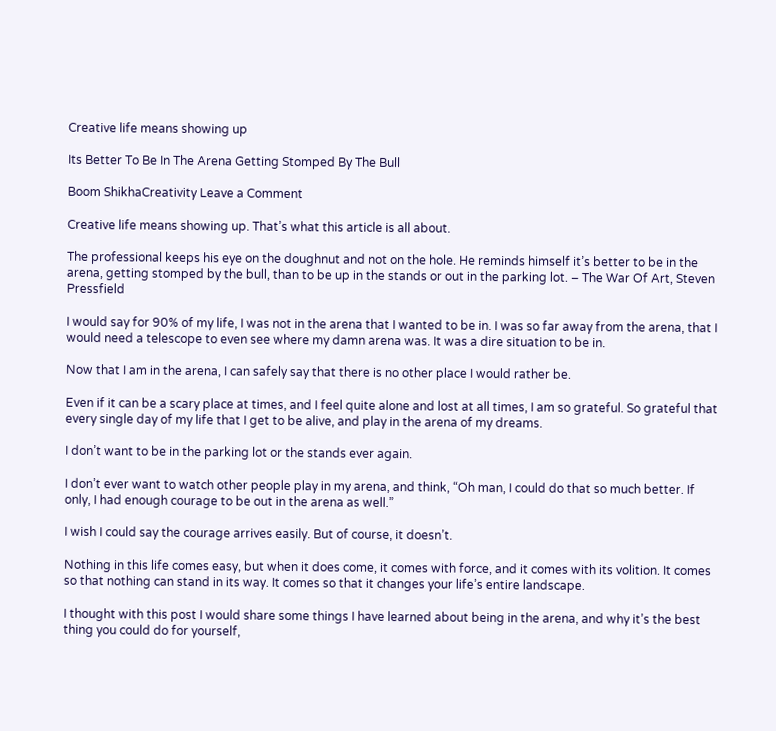Creative life means showing up

Its Better To Be In The Arena Getting Stomped By The Bull

Boom ShikhaCreativity Leave a Comment

Creative life means showing up. That’s what this article is all about.

The professional keeps his eye on the doughnut and not on the hole. He reminds himself it’s better to be in the arena, getting stomped by the bull, than to be up in the stands or out in the parking lot. – The War Of Art, Steven Pressfield

I would say for 90% of my life, I was not in the arena that I wanted to be in. I was so far away from the arena, that I would need a telescope to even see where my damn arena was. It was a dire situation to be in.

Now that I am in the arena, I can safely say that there is no other place I would rather be.

Even if it can be a scary place at times, and I feel quite alone and lost at all times, I am so grateful. So grateful that every single day of my life that I get to be alive, and play in the arena of my dreams.

I don’t want to be in the parking lot or the stands ever again.

I don’t ever want to watch other people play in my arena, and think, “Oh man, I could do that so much better. If only, I had enough courage to be out in the arena as well.”

I wish I could say the courage arrives easily. But of course, it doesn’t.

Nothing in this life comes easy, but when it does come, it comes with force, and it comes with its volition. It comes so that nothing can stand in its way. It comes so that it changes your life’s entire landscape.

I thought with this post I would share some things I have learned about being in the arena, and why it’s the best thing you could do for yourself,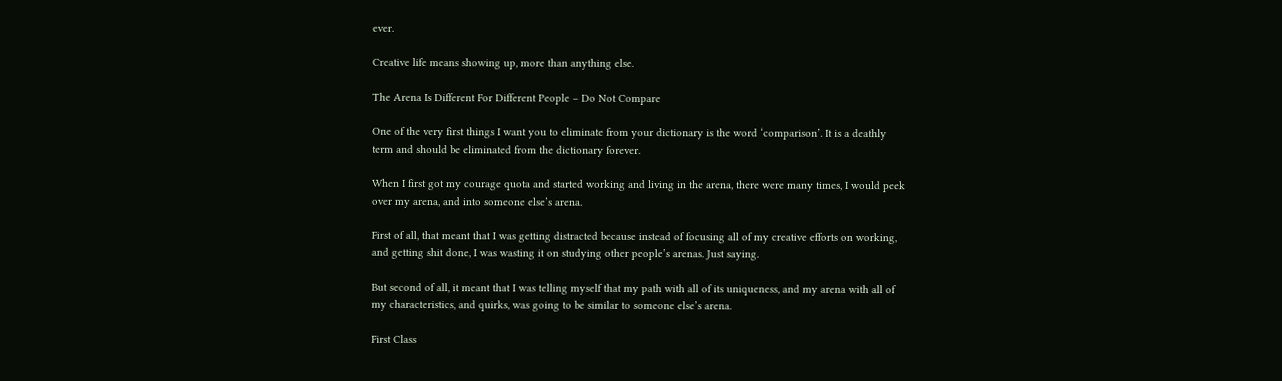ever.

Creative life means showing up, more than anything else.

The Arena Is Different For Different People – Do Not Compare

One of the very first things I want you to eliminate from your dictionary is the word ‘comparison’. It is a deathly term and should be eliminated from the dictionary forever.

When I first got my courage quota and started working and living in the arena, there were many times, I would peek over my arena, and into someone else’s arena.

First of all, that meant that I was getting distracted because instead of focusing all of my creative efforts on working, and getting shit done, I was wasting it on studying other people’s arenas. Just saying.

But second of all, it meant that I was telling myself that my path with all of its uniqueness, and my arena with all of my characteristics, and quirks, was going to be similar to someone else’s arena.

First Class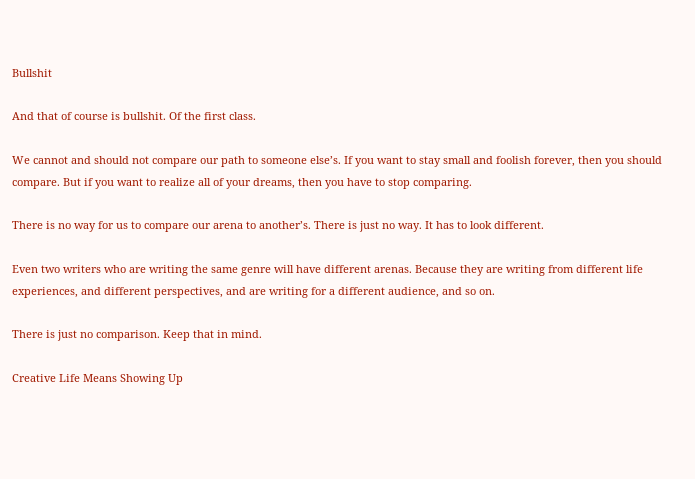Bullshit

And that of course is bullshit. Of the first class.

We cannot and should not compare our path to someone else’s. If you want to stay small and foolish forever, then you should compare. But if you want to realize all of your dreams, then you have to stop comparing.

There is no way for us to compare our arena to another’s. There is just no way. It has to look different.

Even two writers who are writing the same genre will have different arenas. Because they are writing from different life experiences, and different perspectives, and are writing for a different audience, and so on.

There is just no comparison. Keep that in mind.

Creative Life Means Showing Up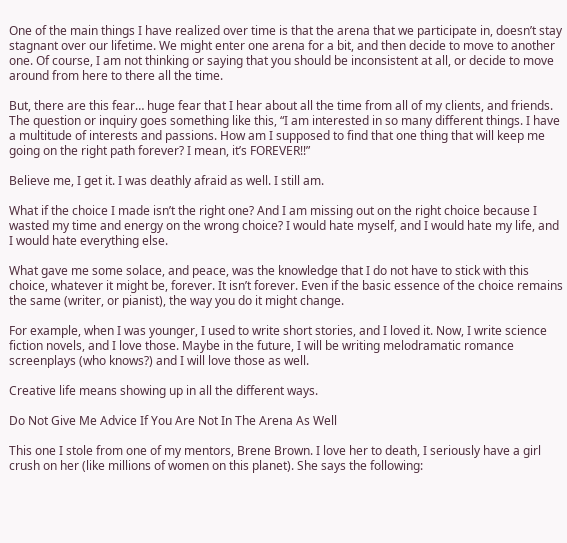One of the main things I have realized over time is that the arena that we participate in, doesn’t stay stagnant over our lifetime. We might enter one arena for a bit, and then decide to move to another one. Of course, I am not thinking or saying that you should be inconsistent at all, or decide to move around from here to there all the time.

But, there are this fear… huge fear that I hear about all the time from all of my clients, and friends. The question or inquiry goes something like this, “I am interested in so many different things. I have a multitude of interests and passions. How am I supposed to find that one thing that will keep me going on the right path forever? I mean, it’s FOREVER!!”

Believe me, I get it. I was deathly afraid as well. I still am.

What if the choice I made isn’t the right one? And I am missing out on the right choice because I wasted my time and energy on the wrong choice? I would hate myself, and I would hate my life, and I would hate everything else.

What gave me some solace, and peace, was the knowledge that I do not have to stick with this choice, whatever it might be, forever. It isn’t forever. Even if the basic essence of the choice remains the same (writer, or pianist), the way you do it might change.

For example, when I was younger, I used to write short stories, and I loved it. Now, I write science fiction novels, and I love those. Maybe in the future, I will be writing melodramatic romance screenplays (who knows?) and I will love those as well.

Creative life means showing up in all the different ways.

Do Not Give Me Advice If You Are Not In The Arena As Well

This one I stole from one of my mentors, Brene Brown. I love her to death, I seriously have a girl crush on her (like millions of women on this planet). She says the following: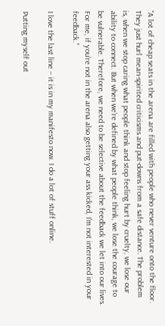“A lot of cheap seats in the arena are filled with people who never venture onto the floor. They just hurl mean-spirited criticisms and put-downs from a safe distance. The problem is, when we stop caring what people think and stop feeling hurt by cruelty, we lose our ability to connect. But when we’re defined by what people think, we lose the courage to be vulnerable. Therefore, we need to be selective about the feedback we let into our lives. For me, if you’re not in the arena also getting your ass kicked, I’m not interested in your feedback.”

I love the last line – it is in my manifesto now. I do a lot of stuff online.

Putting myself out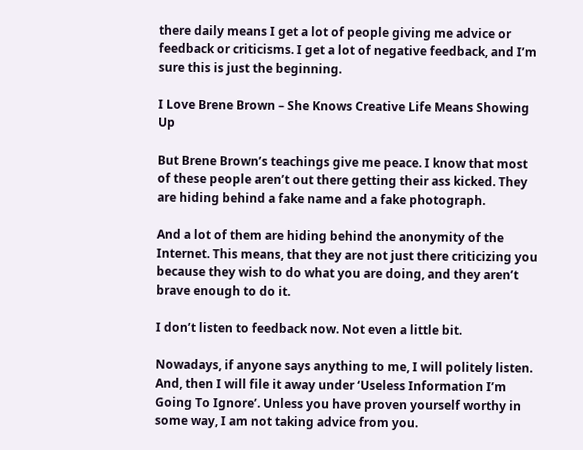there daily means I get a lot of people giving me advice or feedback or criticisms. I get a lot of negative feedback, and I’m sure this is just the beginning.

I Love Brene Brown – She Knows Creative Life Means Showing Up

But Brene Brown’s teachings give me peace. I know that most of these people aren’t out there getting their ass kicked. They are hiding behind a fake name and a fake photograph.

And a lot of them are hiding behind the anonymity of the Internet. This means, that they are not just there criticizing you because they wish to do what you are doing, and they aren’t brave enough to do it.

I don’t listen to feedback now. Not even a little bit.

Nowadays, if anyone says anything to me, I will politely listen. And, then I will file it away under ‘Useless Information I’m Going To Ignore’. Unless you have proven yourself worthy in some way, I am not taking advice from you.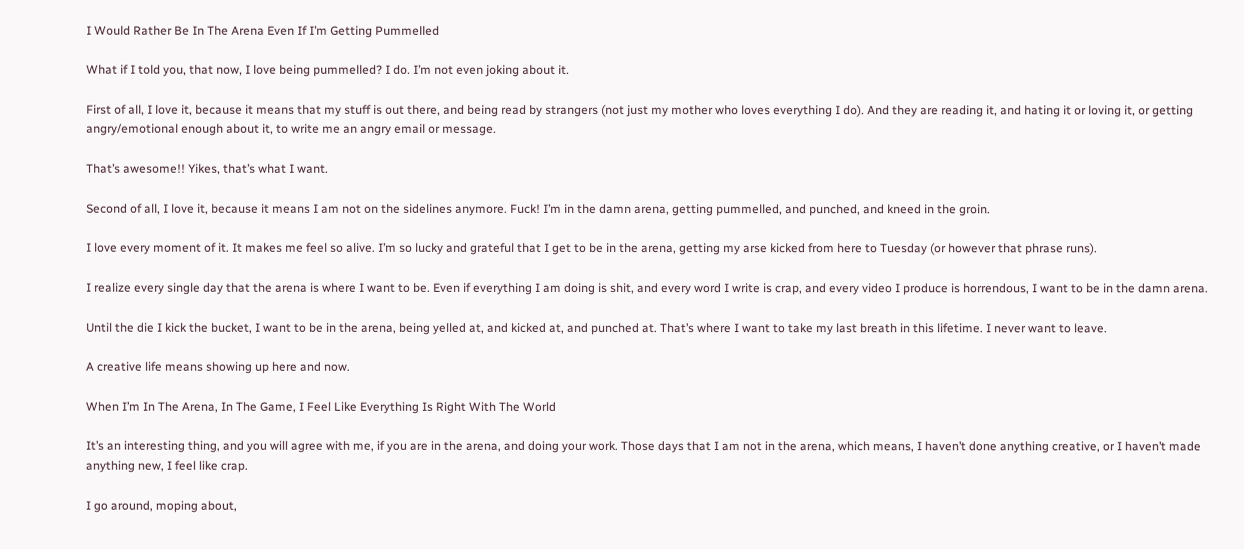I Would Rather Be In The Arena Even If I’m Getting Pummelled

What if I told you, that now, I love being pummelled? I do. I’m not even joking about it.

First of all, I love it, because it means that my stuff is out there, and being read by strangers (not just my mother who loves everything I do). And they are reading it, and hating it or loving it, or getting angry/emotional enough about it, to write me an angry email or message.

That’s awesome!! Yikes, that’s what I want.

Second of all, I love it, because it means I am not on the sidelines anymore. Fuck! I’m in the damn arena, getting pummelled, and punched, and kneed in the groin.

I love every moment of it. It makes me feel so alive. I’m so lucky and grateful that I get to be in the arena, getting my arse kicked from here to Tuesday (or however that phrase runs).

I realize every single day that the arena is where I want to be. Even if everything I am doing is shit, and every word I write is crap, and every video I produce is horrendous, I want to be in the damn arena.

Until the die I kick the bucket, I want to be in the arena, being yelled at, and kicked at, and punched at. That’s where I want to take my last breath in this lifetime. I never want to leave.

A creative life means showing up here and now.

When I’m In The Arena, In The Game, I Feel Like Everything Is Right With The World

It’s an interesting thing, and you will agree with me, if you are in the arena, and doing your work. Those days that I am not in the arena, which means, I haven’t done anything creative, or I haven’t made anything new, I feel like crap.

I go around, moping about,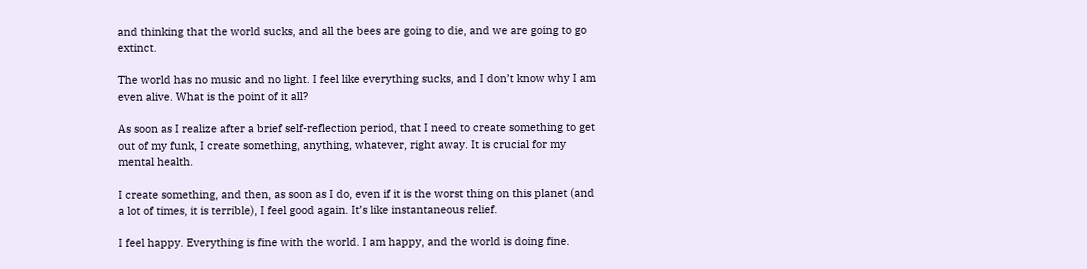and thinking that the world sucks, and all the bees are going to die, and we are going to go extinct.

The world has no music and no light. I feel like everything sucks, and I don’t know why I am even alive. What is the point of it all?

As soon as I realize after a brief self-reflection period, that I need to create something to get out of my funk, I create something, anything, whatever, right away. It is crucial for my mental health.

I create something, and then, as soon as I do, even if it is the worst thing on this planet (and a lot of times, it is terrible), I feel good again. It’s like instantaneous relief.

I feel happy. Everything is fine with the world. I am happy, and the world is doing fine.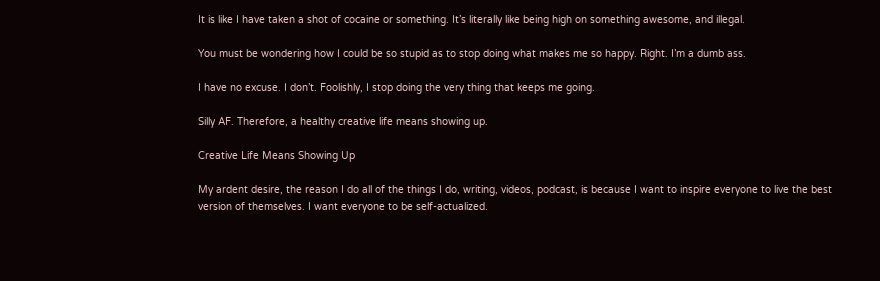It is like I have taken a shot of cocaine or something. It’s literally like being high on something awesome, and illegal.

You must be wondering how I could be so stupid as to stop doing what makes me so happy. Right. I’m a dumb ass.

I have no excuse. I don’t. Foolishly, I stop doing the very thing that keeps me going.

Silly AF. Therefore, a healthy creative life means showing up.

Creative Life Means Showing Up

My ardent desire, the reason I do all of the things I do, writing, videos, podcast, is because I want to inspire everyone to live the best version of themselves. I want everyone to be self-actualized.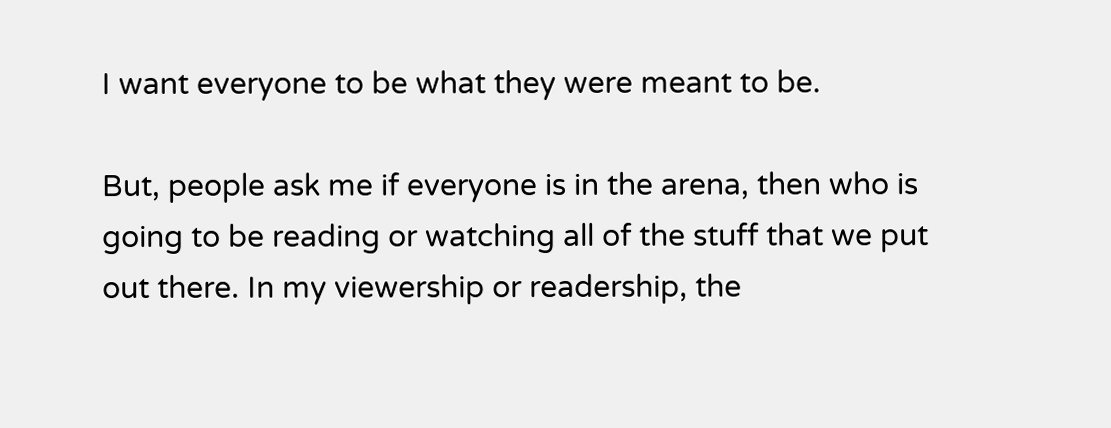I want everyone to be what they were meant to be.

But, people ask me if everyone is in the arena, then who is going to be reading or watching all of the stuff that we put out there. In my viewership or readership, the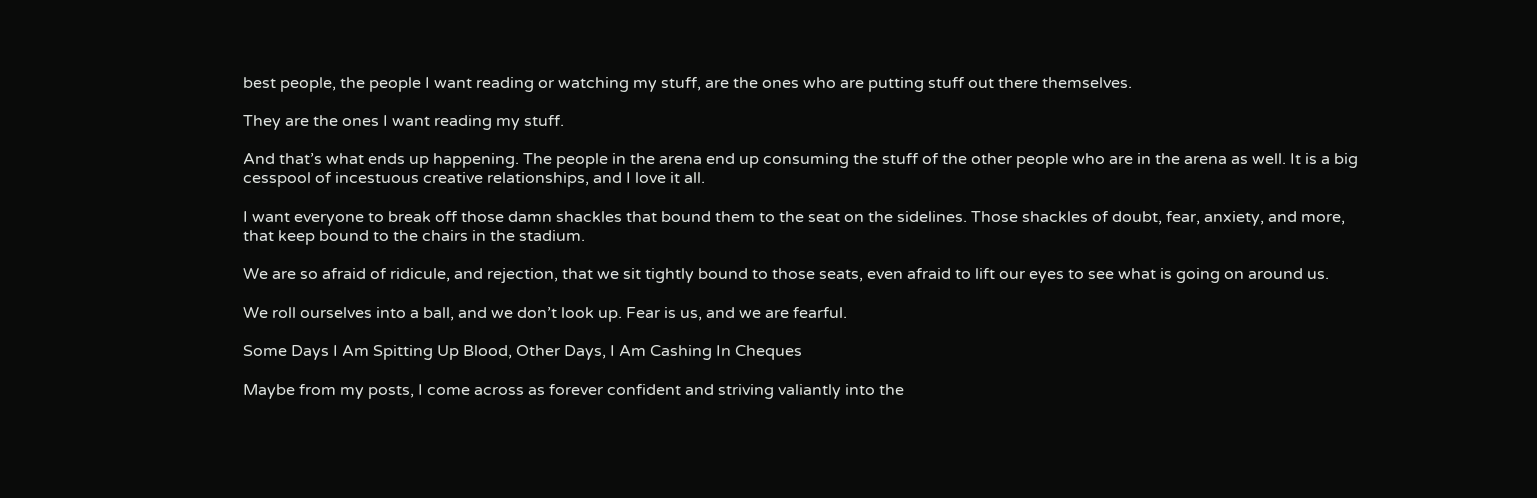best people, the people I want reading or watching my stuff, are the ones who are putting stuff out there themselves.

They are the ones I want reading my stuff.

And that’s what ends up happening. The people in the arena end up consuming the stuff of the other people who are in the arena as well. It is a big cesspool of incestuous creative relationships, and I love it all.

I want everyone to break off those damn shackles that bound them to the seat on the sidelines. Those shackles of doubt, fear, anxiety, and more, that keep bound to the chairs in the stadium.

We are so afraid of ridicule, and rejection, that we sit tightly bound to those seats, even afraid to lift our eyes to see what is going on around us.

We roll ourselves into a ball, and we don’t look up. Fear is us, and we are fearful.

Some Days I Am Spitting Up Blood, Other Days, I Am Cashing In Cheques

Maybe from my posts, I come across as forever confident and striving valiantly into the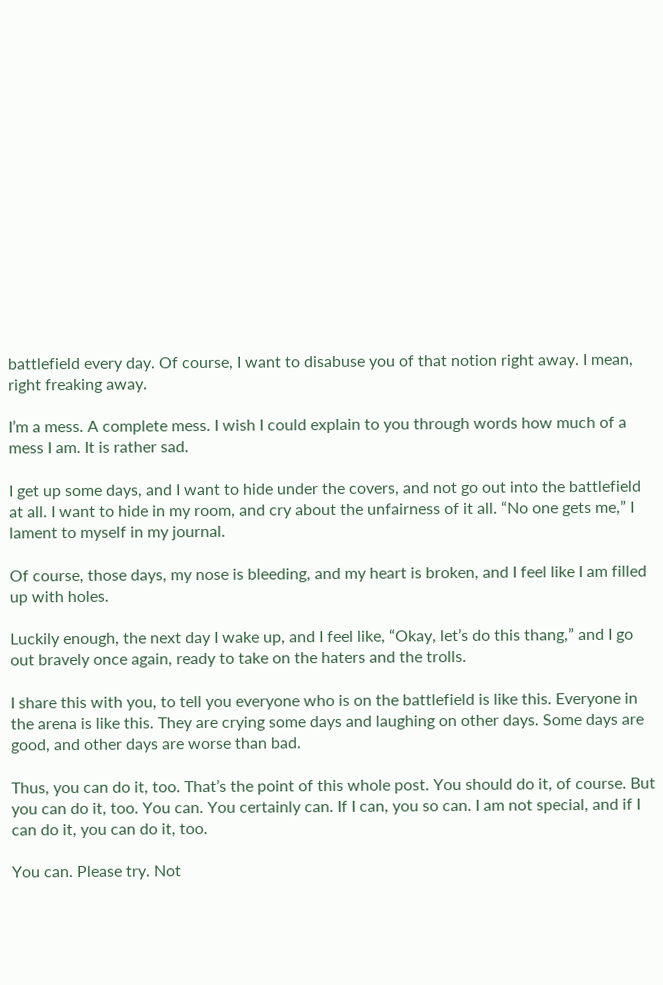battlefield every day. Of course, I want to disabuse you of that notion right away. I mean, right freaking away.

I’m a mess. A complete mess. I wish I could explain to you through words how much of a mess I am. It is rather sad.

I get up some days, and I want to hide under the covers, and not go out into the battlefield at all. I want to hide in my room, and cry about the unfairness of it all. “No one gets me,” I lament to myself in my journal.

Of course, those days, my nose is bleeding, and my heart is broken, and I feel like I am filled up with holes.

Luckily enough, the next day I wake up, and I feel like, “Okay, let’s do this thang,” and I go out bravely once again, ready to take on the haters and the trolls.

I share this with you, to tell you everyone who is on the battlefield is like this. Everyone in the arena is like this. They are crying some days and laughing on other days. Some days are good, and other days are worse than bad.

Thus, you can do it, too. That’s the point of this whole post. You should do it, of course. But you can do it, too. You can. You certainly can. If I can, you so can. I am not special, and if I can do it, you can do it, too.

You can. Please try. Not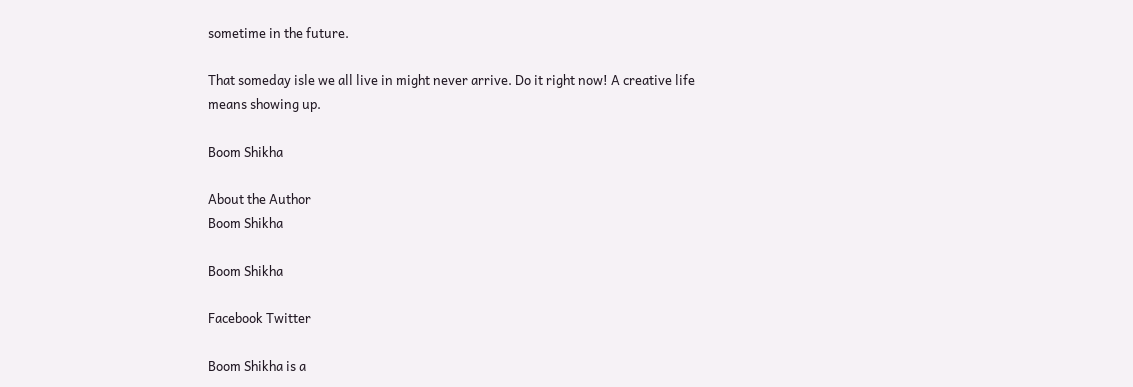sometime in the future.

That someday isle we all live in might never arrive. Do it right now! A creative life means showing up.

Boom Shikha

About the Author
Boom Shikha

Boom Shikha

Facebook Twitter

Boom Shikha is a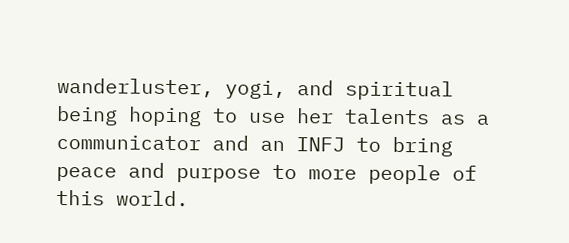wanderluster, yogi, and spiritual being hoping to use her talents as a communicator and an INFJ to bring peace and purpose to more people of this world.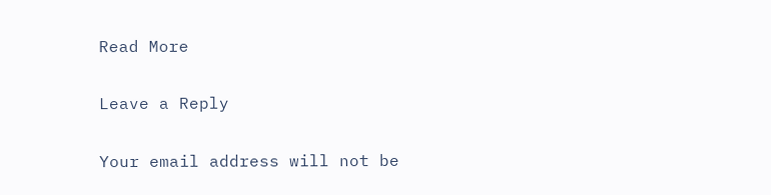Read More

Leave a Reply

Your email address will not be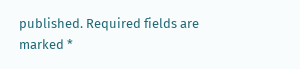published. Required fields are marked *